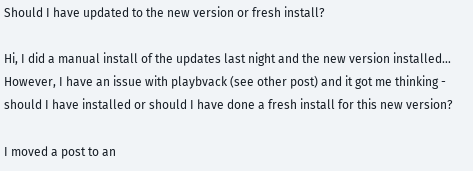Should I have updated to the new version or fresh install?

Hi, I did a manual install of the updates last night and the new version installed… However, I have an issue with playbvack (see other post) and it got me thinking - should I have installed or should I have done a fresh install for this new version?

I moved a post to an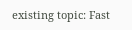existing topic: Fast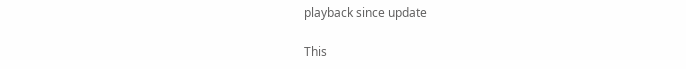playback since update

This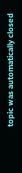topic was automatically closed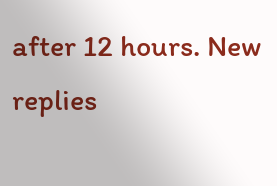after 12 hours. New replies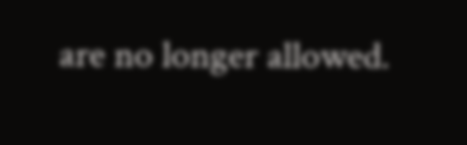are no longer allowed.